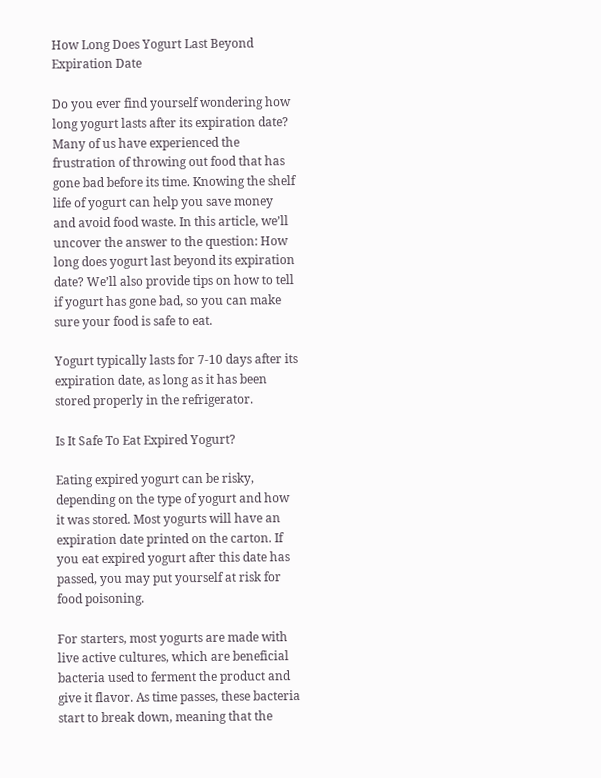How Long Does Yogurt Last Beyond Expiration Date

Do you ever find yourself wondering how long yogurt lasts after its expiration date? Many of us have experienced the frustration of throwing out food that has gone bad before its time. Knowing the shelf life of yogurt can help you save money and avoid food waste. In this article, we’ll uncover the answer to the question: How long does yogurt last beyond its expiration date? We’ll also provide tips on how to tell if yogurt has gone bad, so you can make sure your food is safe to eat.

Yogurt typically lasts for 7-10 days after its expiration date, as long as it has been stored properly in the refrigerator.

Is It Safe To Eat Expired Yogurt?

Eating expired yogurt can be risky, depending on the type of yogurt and how it was stored. Most yogurts will have an expiration date printed on the carton. If you eat expired yogurt after this date has passed, you may put yourself at risk for food poisoning.

For starters, most yogurts are made with live active cultures, which are beneficial bacteria used to ferment the product and give it flavor. As time passes, these bacteria start to break down, meaning that the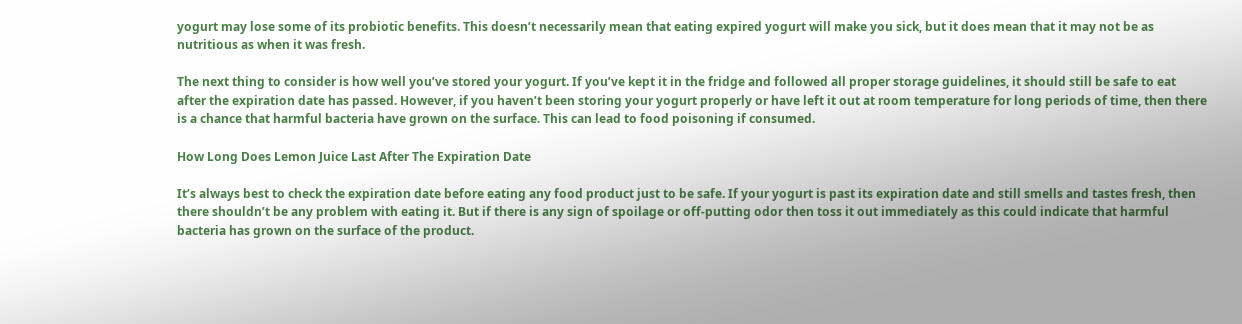yogurt may lose some of its probiotic benefits. This doesn’t necessarily mean that eating expired yogurt will make you sick, but it does mean that it may not be as nutritious as when it was fresh.

The next thing to consider is how well you’ve stored your yogurt. If you’ve kept it in the fridge and followed all proper storage guidelines, it should still be safe to eat after the expiration date has passed. However, if you haven’t been storing your yogurt properly or have left it out at room temperature for long periods of time, then there is a chance that harmful bacteria have grown on the surface. This can lead to food poisoning if consumed.

How Long Does Lemon Juice Last After The Expiration Date

It’s always best to check the expiration date before eating any food product just to be safe. If your yogurt is past its expiration date and still smells and tastes fresh, then there shouldn’t be any problem with eating it. But if there is any sign of spoilage or off-putting odor then toss it out immediately as this could indicate that harmful bacteria has grown on the surface of the product.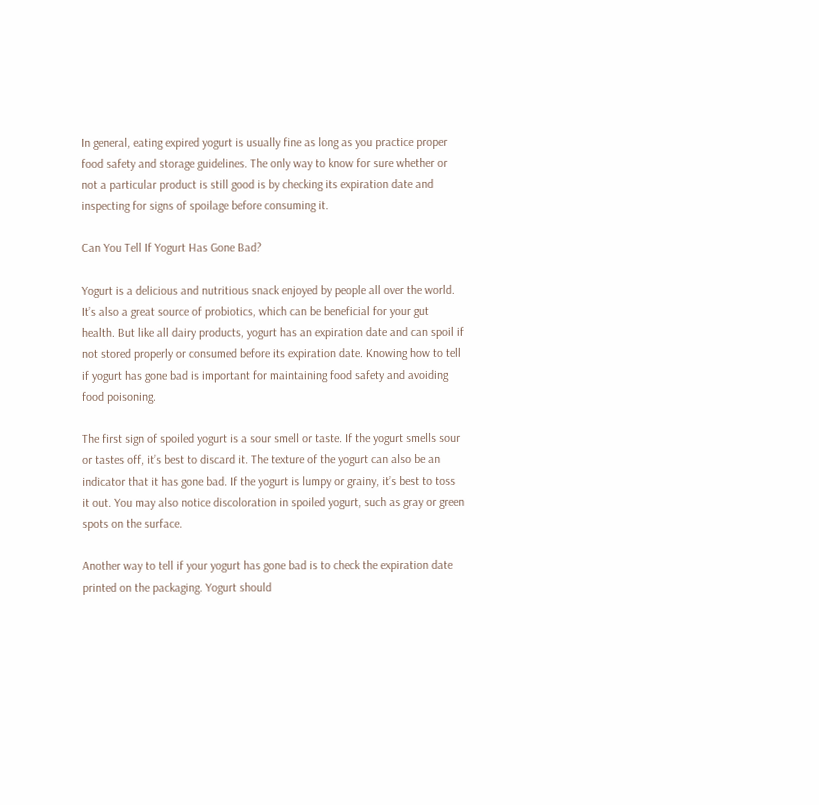In general, eating expired yogurt is usually fine as long as you practice proper food safety and storage guidelines. The only way to know for sure whether or not a particular product is still good is by checking its expiration date and inspecting for signs of spoilage before consuming it.

Can You Tell If Yogurt Has Gone Bad?

Yogurt is a delicious and nutritious snack enjoyed by people all over the world. It’s also a great source of probiotics, which can be beneficial for your gut health. But like all dairy products, yogurt has an expiration date and can spoil if not stored properly or consumed before its expiration date. Knowing how to tell if yogurt has gone bad is important for maintaining food safety and avoiding food poisoning.

The first sign of spoiled yogurt is a sour smell or taste. If the yogurt smells sour or tastes off, it’s best to discard it. The texture of the yogurt can also be an indicator that it has gone bad. If the yogurt is lumpy or grainy, it’s best to toss it out. You may also notice discoloration in spoiled yogurt, such as gray or green spots on the surface.

Another way to tell if your yogurt has gone bad is to check the expiration date printed on the packaging. Yogurt should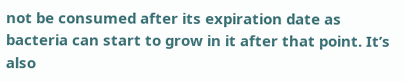not be consumed after its expiration date as bacteria can start to grow in it after that point. It’s also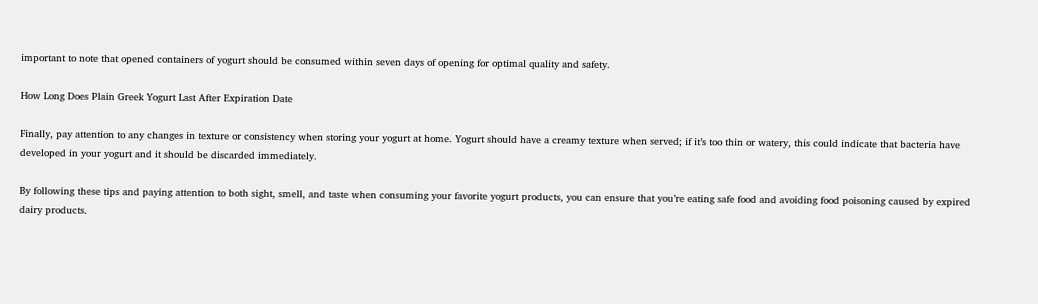important to note that opened containers of yogurt should be consumed within seven days of opening for optimal quality and safety.

How Long Does Plain Greek Yogurt Last After Expiration Date

Finally, pay attention to any changes in texture or consistency when storing your yogurt at home. Yogurt should have a creamy texture when served; if it’s too thin or watery, this could indicate that bacteria have developed in your yogurt and it should be discarded immediately.

By following these tips and paying attention to both sight, smell, and taste when consuming your favorite yogurt products, you can ensure that you’re eating safe food and avoiding food poisoning caused by expired dairy products.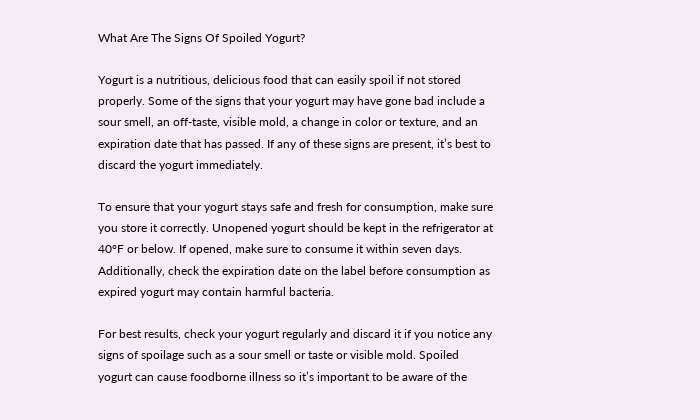What Are The Signs Of Spoiled Yogurt?

Yogurt is a nutritious, delicious food that can easily spoil if not stored properly. Some of the signs that your yogurt may have gone bad include a sour smell, an off-taste, visible mold, a change in color or texture, and an expiration date that has passed. If any of these signs are present, it’s best to discard the yogurt immediately.

To ensure that your yogurt stays safe and fresh for consumption, make sure you store it correctly. Unopened yogurt should be kept in the refrigerator at 40°F or below. If opened, make sure to consume it within seven days. Additionally, check the expiration date on the label before consumption as expired yogurt may contain harmful bacteria.

For best results, check your yogurt regularly and discard it if you notice any signs of spoilage such as a sour smell or taste or visible mold. Spoiled yogurt can cause foodborne illness so it’s important to be aware of the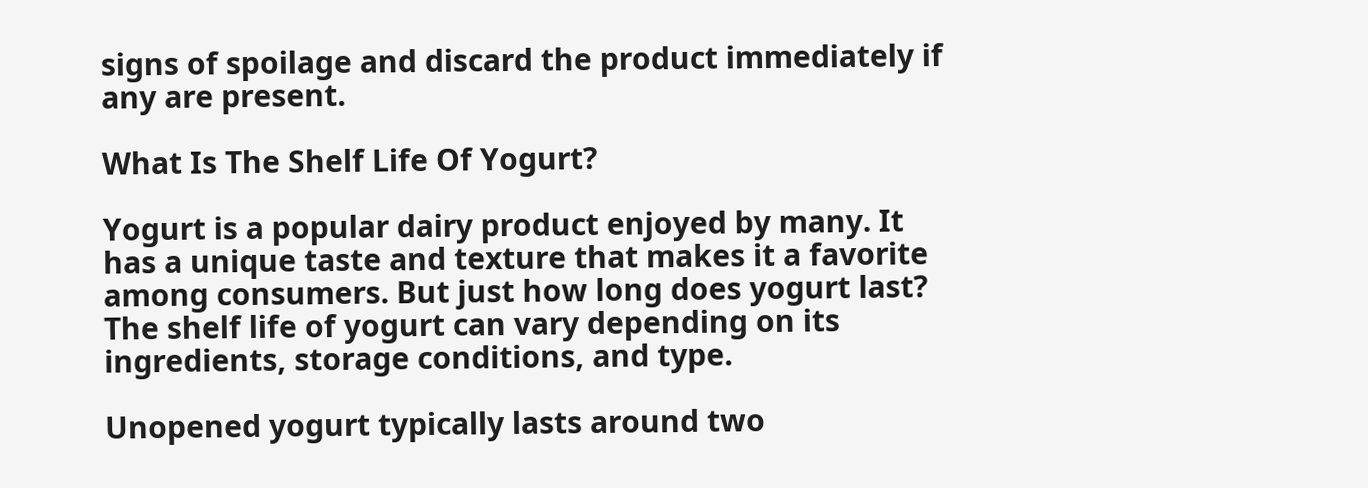signs of spoilage and discard the product immediately if any are present.

What Is The Shelf Life Of Yogurt?

Yogurt is a popular dairy product enjoyed by many. It has a unique taste and texture that makes it a favorite among consumers. But just how long does yogurt last? The shelf life of yogurt can vary depending on its ingredients, storage conditions, and type.

Unopened yogurt typically lasts around two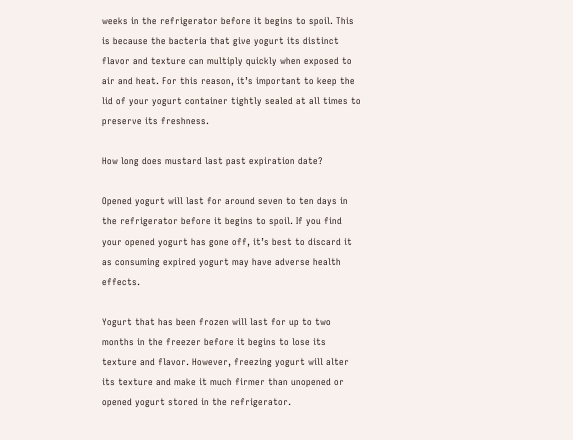weeks in the refrigerator before it begins to spoil. This is because the bacteria that give yogurt its distinct flavor and texture can multiply quickly when exposed to air and heat. For this reason, it’s important to keep the lid of your yogurt container tightly sealed at all times to preserve its freshness.

How long does mustard last past expiration date?

Opened yogurt will last for around seven to ten days in the refrigerator before it begins to spoil. If you find your opened yogurt has gone off, it’s best to discard it as consuming expired yogurt may have adverse health effects.

Yogurt that has been frozen will last for up to two months in the freezer before it begins to lose its texture and flavor. However, freezing yogurt will alter its texture and make it much firmer than unopened or opened yogurt stored in the refrigerator.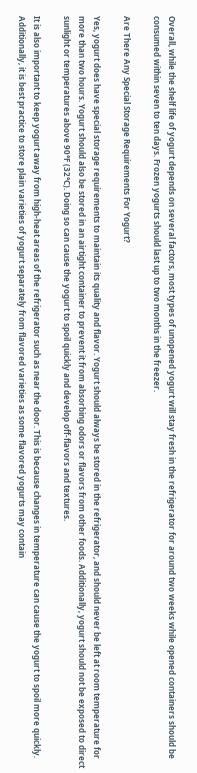Overall, while the shelf life of yogurt depends on several factors, most types of unopened yogurt will stay fresh in the refrigerator for around two weeks while opened containers should be consumed within seven to ten days. Frozen yogurts should last up to two months in the freezer.

Are There Any Special Storage Requirements For Yogurt?

Yes, yogurt does have special storage requirements to maintain its quality and flavor. Yogurt should always be stored in the refrigerator, and should never be left at room temperature for more than two hours. Yogurt should also be stored in an airtight container to prevent it from absorbing odors or flavors from other foods. Additionally, yogurt should not be exposed to direct sunlight or temperatures above 90°F (32°C). Doing so can cause the yogurt to spoil quickly and develop off-flavors and textures.

It is also important to keep yogurt away from high-heat areas of the refrigerator such as near the door. This is because changes in temperature can cause the yogurt to spoil more quickly. Additionally, it is best practice to store plain varieties of yogurt separately from flavored varieties as some flavored yogurts may contain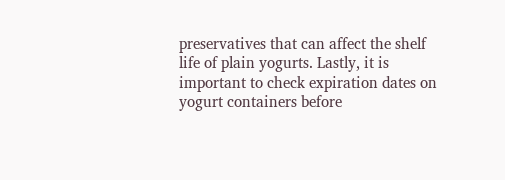preservatives that can affect the shelf life of plain yogurts. Lastly, it is important to check expiration dates on yogurt containers before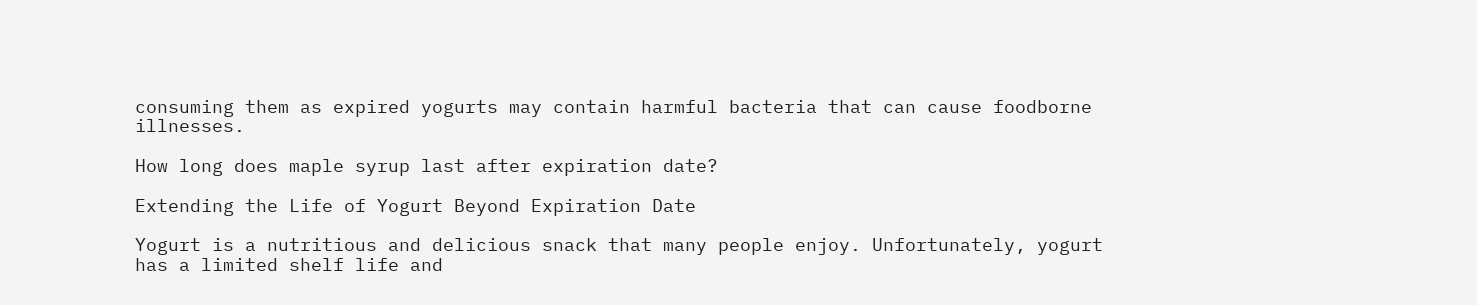consuming them as expired yogurts may contain harmful bacteria that can cause foodborne illnesses.

How long does maple syrup last after expiration date?

Extending the Life of Yogurt Beyond Expiration Date

Yogurt is a nutritious and delicious snack that many people enjoy. Unfortunately, yogurt has a limited shelf life and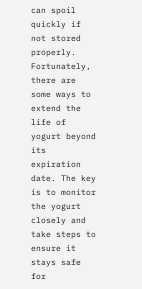can spoil quickly if not stored properly. Fortunately, there are some ways to extend the life of yogurt beyond its expiration date. The key is to monitor the yogurt closely and take steps to ensure it stays safe for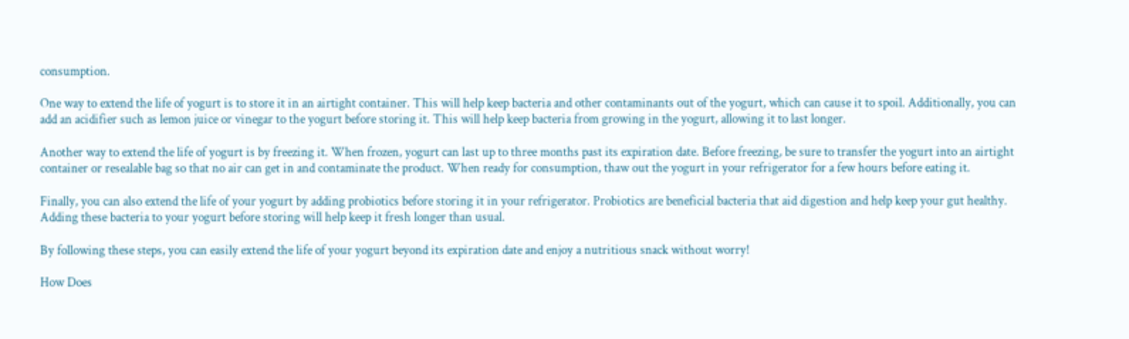consumption.

One way to extend the life of yogurt is to store it in an airtight container. This will help keep bacteria and other contaminants out of the yogurt, which can cause it to spoil. Additionally, you can add an acidifier such as lemon juice or vinegar to the yogurt before storing it. This will help keep bacteria from growing in the yogurt, allowing it to last longer.

Another way to extend the life of yogurt is by freezing it. When frozen, yogurt can last up to three months past its expiration date. Before freezing, be sure to transfer the yogurt into an airtight container or resealable bag so that no air can get in and contaminate the product. When ready for consumption, thaw out the yogurt in your refrigerator for a few hours before eating it.

Finally, you can also extend the life of your yogurt by adding probiotics before storing it in your refrigerator. Probiotics are beneficial bacteria that aid digestion and help keep your gut healthy. Adding these bacteria to your yogurt before storing will help keep it fresh longer than usual.

By following these steps, you can easily extend the life of your yogurt beyond its expiration date and enjoy a nutritious snack without worry!

How Does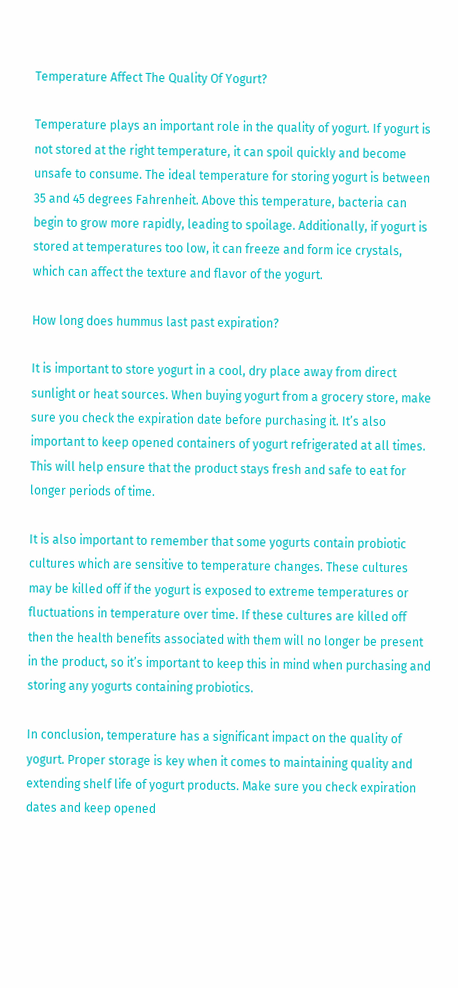Temperature Affect The Quality Of Yogurt?

Temperature plays an important role in the quality of yogurt. If yogurt is not stored at the right temperature, it can spoil quickly and become unsafe to consume. The ideal temperature for storing yogurt is between 35 and 45 degrees Fahrenheit. Above this temperature, bacteria can begin to grow more rapidly, leading to spoilage. Additionally, if yogurt is stored at temperatures too low, it can freeze and form ice crystals, which can affect the texture and flavor of the yogurt.

How long does hummus last past expiration?

It is important to store yogurt in a cool, dry place away from direct sunlight or heat sources. When buying yogurt from a grocery store, make sure you check the expiration date before purchasing it. It’s also important to keep opened containers of yogurt refrigerated at all times. This will help ensure that the product stays fresh and safe to eat for longer periods of time.

It is also important to remember that some yogurts contain probiotic cultures which are sensitive to temperature changes. These cultures may be killed off if the yogurt is exposed to extreme temperatures or fluctuations in temperature over time. If these cultures are killed off then the health benefits associated with them will no longer be present in the product, so it’s important to keep this in mind when purchasing and storing any yogurts containing probiotics.

In conclusion, temperature has a significant impact on the quality of yogurt. Proper storage is key when it comes to maintaining quality and extending shelf life of yogurt products. Make sure you check expiration dates and keep opened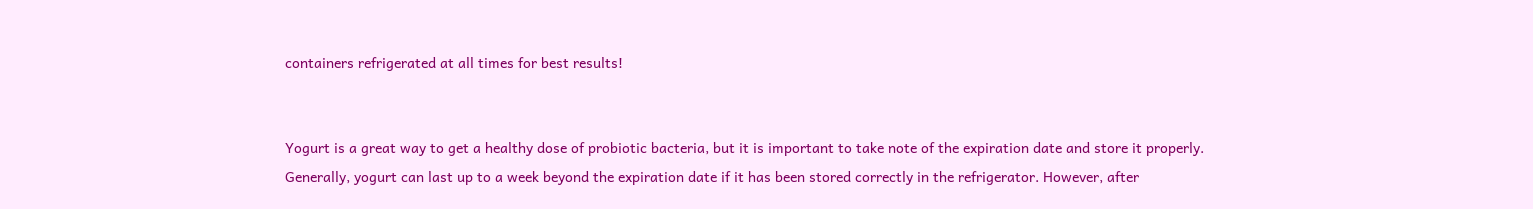containers refrigerated at all times for best results!


Yogurt is a great way to get a healthy dose of probiotic bacteria, but it is important to take note of the expiration date and store it properly. Generally, yogurt can last up to a week beyond the expiration date if it has been stored correctly in the refrigerator. However, after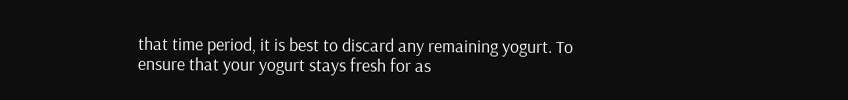that time period, it is best to discard any remaining yogurt. To ensure that your yogurt stays fresh for as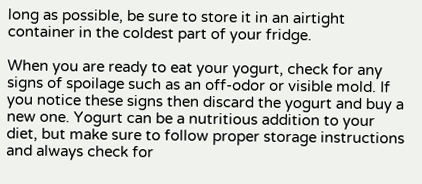long as possible, be sure to store it in an airtight container in the coldest part of your fridge.

When you are ready to eat your yogurt, check for any signs of spoilage such as an off-odor or visible mold. If you notice these signs then discard the yogurt and buy a new one. Yogurt can be a nutritious addition to your diet, but make sure to follow proper storage instructions and always check for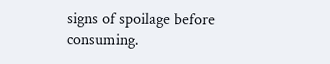signs of spoilage before consuming.